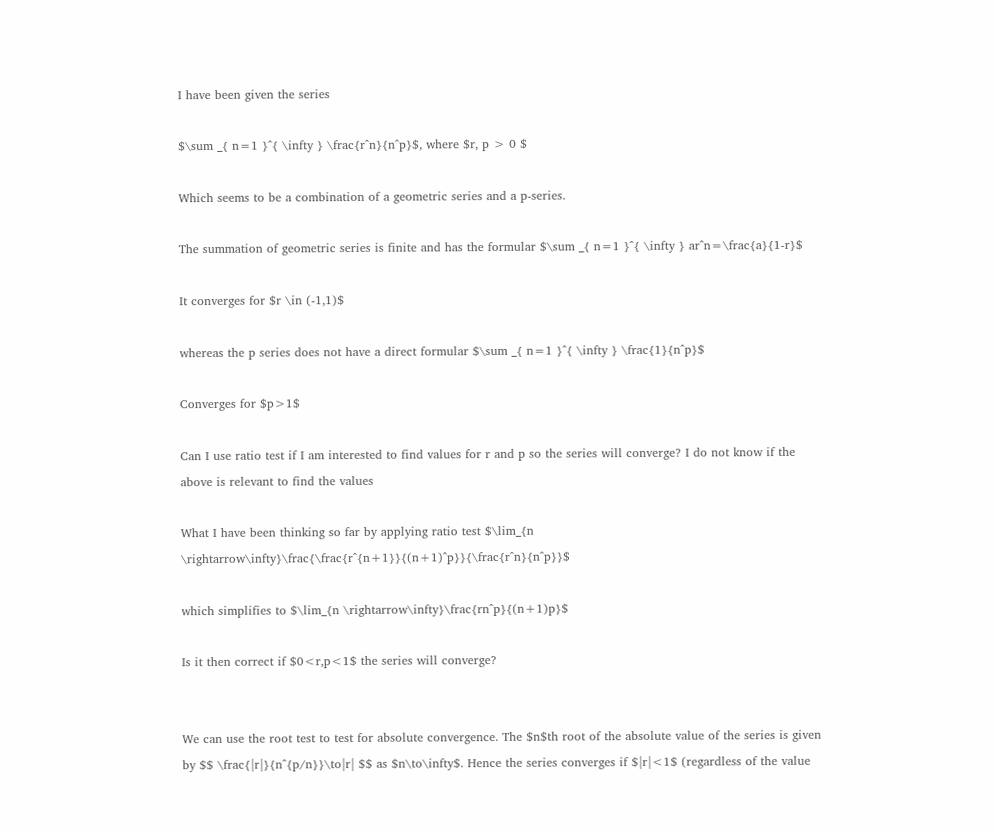I have been given the series

$\sum _{ n=1 }^{ \infty } \frac{r^n}{n^p}$, where $r, p > 0 $

Which seems to be a combination of a geometric series and a p-series.

The summation of geometric series is finite and has the formular $\sum _{ n=1 }^{ \infty } ar^n=\frac{a}{1-r}$

It converges for $r \in (-1,1)$

whereas the p series does not have a direct formular $\sum _{ n=1 }^{ \infty } \frac{1}{n^p}$

Converges for $p>1$

Can I use ratio test if I am interested to find values for r and p so the series will converge? I do not know if the above is relevant to find the values

What I have been thinking so far by applying ratio test $\lim_{n \rightarrow\infty}\frac{\frac{r^{n+1}}{(n+1)^p}}{\frac{r^n}{n^p}}$

which simplifies to $\lim_{n \rightarrow\infty}\frac{rn^p}{(n+1)p}$

Is it then correct if $0<r,p<1$ the series will converge?


We can use the root test to test for absolute convergence. The $n$th root of the absolute value of the series is given by $$ \frac{|r|}{n^{p/n}}\to|r| $$ as $n\to\infty$. Hence the series converges if $|r|<1$ (regardless of the value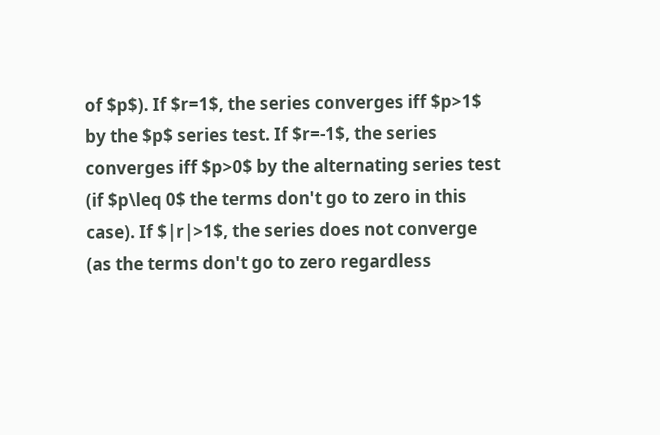of $p$). If $r=1$, the series converges iff $p>1$ by the $p$ series test. If $r=-1$, the series converges iff $p>0$ by the alternating series test (if $p\leq 0$ the terms don't go to zero in this case). If $|r|>1$, the series does not converge (as the terms don't go to zero regardless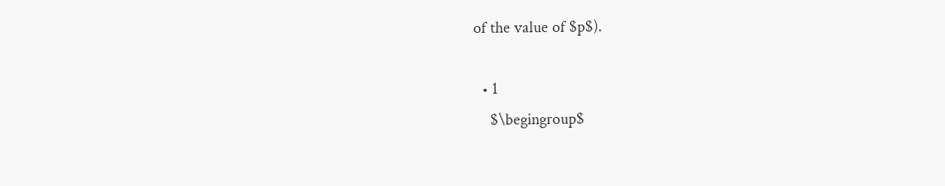of the value of $p$).

  • 1
    $\begingroup$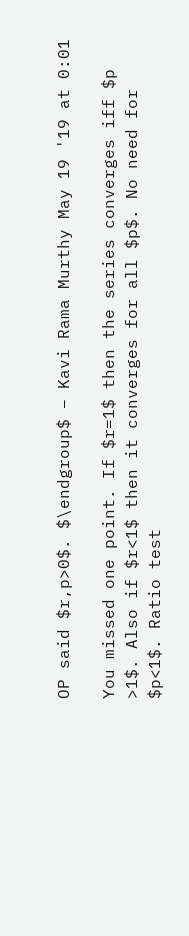OP said $r,p>0$. $\endgroup$ – Kavi Rama Murthy May 19 '19 at 0:01

You missed one point. If $r=1$ then the series converges iff $p >1$. Also if $r<1$ then it converges for all $p$. No need for $p<1$. Ratio test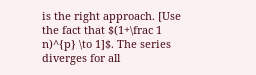is the right approach. [Use the fact that $(1+\frac 1 n)^{p} \to 1]$. The series diverges for all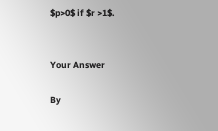$p>0$ if $r >1$.


Your Answer

By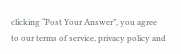clicking “Post Your Answer”, you agree to our terms of service, privacy policy and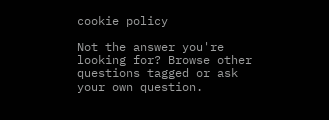cookie policy

Not the answer you're looking for? Browse other questions tagged or ask your own question.